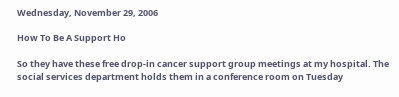Wednesday, November 29, 2006

How To Be A Support Ho

So they have these free drop-in cancer support group meetings at my hospital. The social services department holds them in a conference room on Tuesday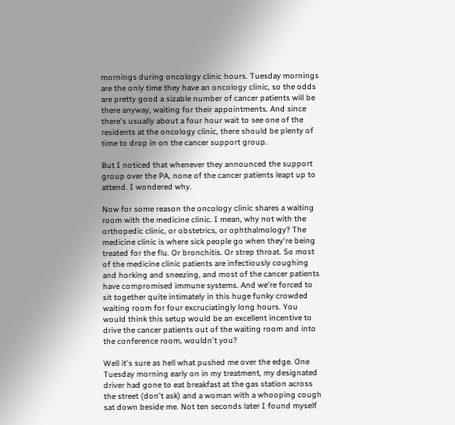mornings during oncology clinic hours. Tuesday mornings are the only time they have an oncology clinic, so the odds are pretty good a sizable number of cancer patients will be there anyway, waiting for their appointments. And since there's usually about a four hour wait to see one of the residents at the oncology clinic, there should be plenty of time to drop in on the cancer support group.

But I noticed that whenever they announced the support group over the PA, none of the cancer patients leapt up to attend. I wondered why.

Now for some reason the oncology clinic shares a waiting room with the medicine clinic. I mean, why not with the orthopedic clinic, or obstetrics, or ophthalmology? The medicine clinic is where sick people go when they're being treated for the flu. Or bronchitis. Or strep throat. So most of the medicine clinic patients are infectiously coughing and horking and sneezing, and most of the cancer patients have compromised immune systems. And we're forced to sit together quite intimately in this huge funky crowded waiting room for four excruciatingly long hours. You would think this setup would be an excellent incentive to drive the cancer patients out of the waiting room and into the conference room, wouldn't you?

Well it's sure as hell what pushed me over the edge. One Tuesday morning early on in my treatment, my designated driver had gone to eat breakfast at the gas station across the street (don't ask) and a woman with a whooping cough sat down beside me. Not ten seconds later I found myself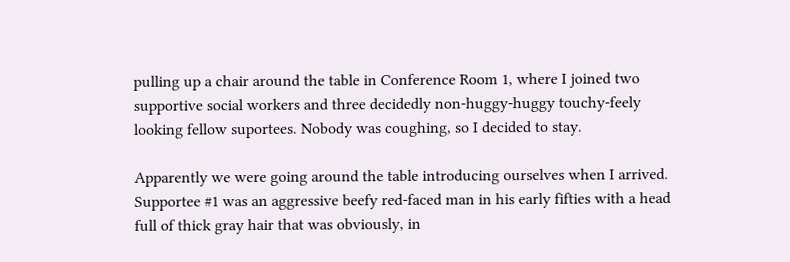pulling up a chair around the table in Conference Room 1, where I joined two supportive social workers and three decidedly non-huggy-huggy touchy-feely looking fellow suportees. Nobody was coughing, so I decided to stay.

Apparently we were going around the table introducing ourselves when I arrived. Supportee #1 was an aggressive beefy red-faced man in his early fifties with a head full of thick gray hair that was obviously, in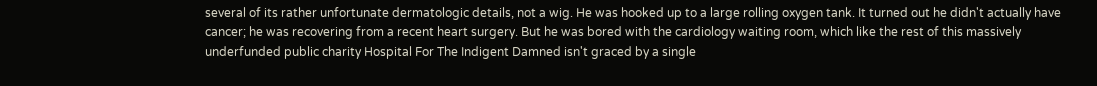several of its rather unfortunate dermatologic details, not a wig. He was hooked up to a large rolling oxygen tank. It turned out he didn't actually have cancer; he was recovering from a recent heart surgery. But he was bored with the cardiology waiting room, which like the rest of this massively underfunded public charity Hospital For The Indigent Damned isn't graced by a single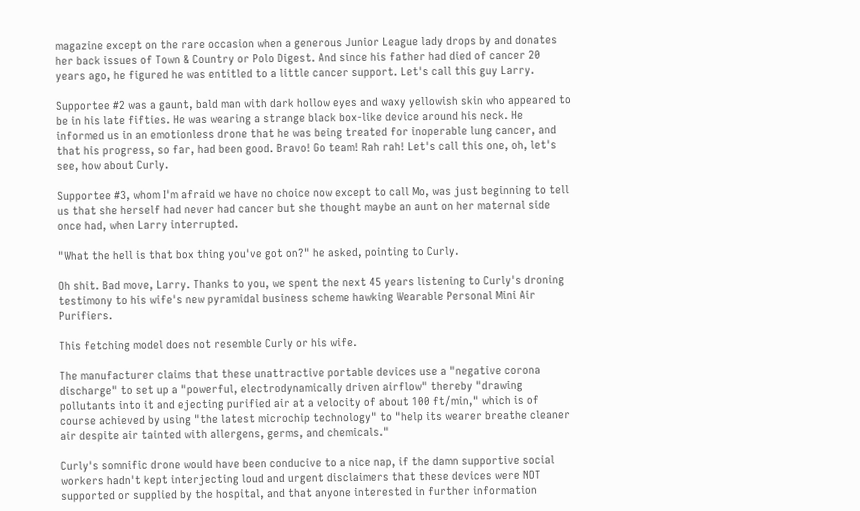magazine except on the rare occasion when a generous Junior League lady drops by and donates her back issues of Town & Country or Polo Digest. And since his father had died of cancer 20 years ago, he figured he was entitled to a little cancer support. Let's call this guy Larry.

Supportee #2 was a gaunt, bald man with dark hollow eyes and waxy yellowish skin who appeared to be in his late fifties. He was wearing a strange black box-like device around his neck. He informed us in an emotionless drone that he was being treated for inoperable lung cancer, and that his progress, so far, had been good. Bravo! Go team! Rah rah! Let's call this one, oh, let's see, how about Curly.

Supportee #3, whom I'm afraid we have no choice now except to call Mo, was just beginning to tell us that she herself had never had cancer but she thought maybe an aunt on her maternal side once had, when Larry interrupted.

"What the hell is that box thing you've got on?" he asked, pointing to Curly.

Oh shit. Bad move, Larry. Thanks to you, we spent the next 45 years listening to Curly's droning testimony to his wife's new pyramidal business scheme hawking Wearable Personal Mini Air Purifiers.

This fetching model does not resemble Curly or his wife.

The manufacturer claims that these unattractive portable devices use a "negative corona discharge" to set up a "powerful, electrodynamically driven airflow" thereby "drawing pollutants into it and ejecting purified air at a velocity of about 100 ft/min," which is of course achieved by using "the latest microchip technology" to "help its wearer breathe cleaner air despite air tainted with allergens, germs, and chemicals."

Curly's somnific drone would have been conducive to a nice nap, if the damn supportive social workers hadn't kept interjecting loud and urgent disclaimers that these devices were NOT supported or supplied by the hospital, and that anyone interested in further information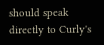should speak directly to Curly's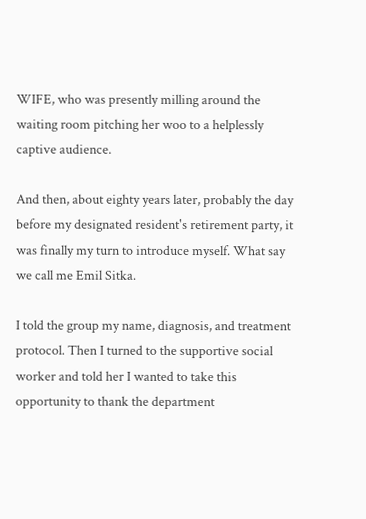WIFE, who was presently milling around the waiting room pitching her woo to a helplessly captive audience.

And then, about eighty years later, probably the day before my designated resident's retirement party, it was finally my turn to introduce myself. What say we call me Emil Sitka.

I told the group my name, diagnosis, and treatment protocol. Then I turned to the supportive social worker and told her I wanted to take this opportunity to thank the department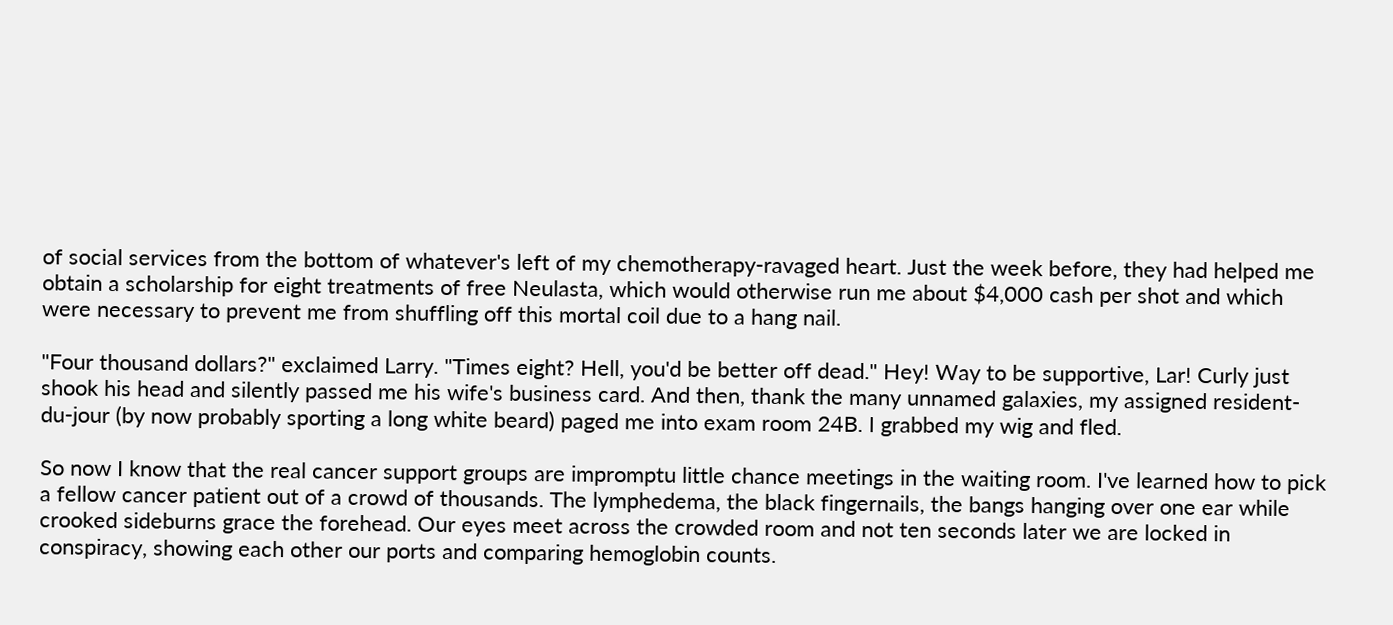of social services from the bottom of whatever's left of my chemotherapy-ravaged heart. Just the week before, they had helped me obtain a scholarship for eight treatments of free Neulasta, which would otherwise run me about $4,000 cash per shot and which were necessary to prevent me from shuffling off this mortal coil due to a hang nail.

"Four thousand dollars?" exclaimed Larry. "Times eight? Hell, you'd be better off dead." Hey! Way to be supportive, Lar! Curly just shook his head and silently passed me his wife's business card. And then, thank the many unnamed galaxies, my assigned resident-du-jour (by now probably sporting a long white beard) paged me into exam room 24B. I grabbed my wig and fled.

So now I know that the real cancer support groups are impromptu little chance meetings in the waiting room. I've learned how to pick a fellow cancer patient out of a crowd of thousands. The lymphedema, the black fingernails, the bangs hanging over one ear while crooked sideburns grace the forehead. Our eyes meet across the crowded room and not ten seconds later we are locked in conspiracy, showing each other our ports and comparing hemoglobin counts.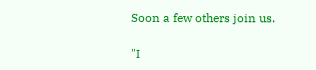Soon a few others join us.

"I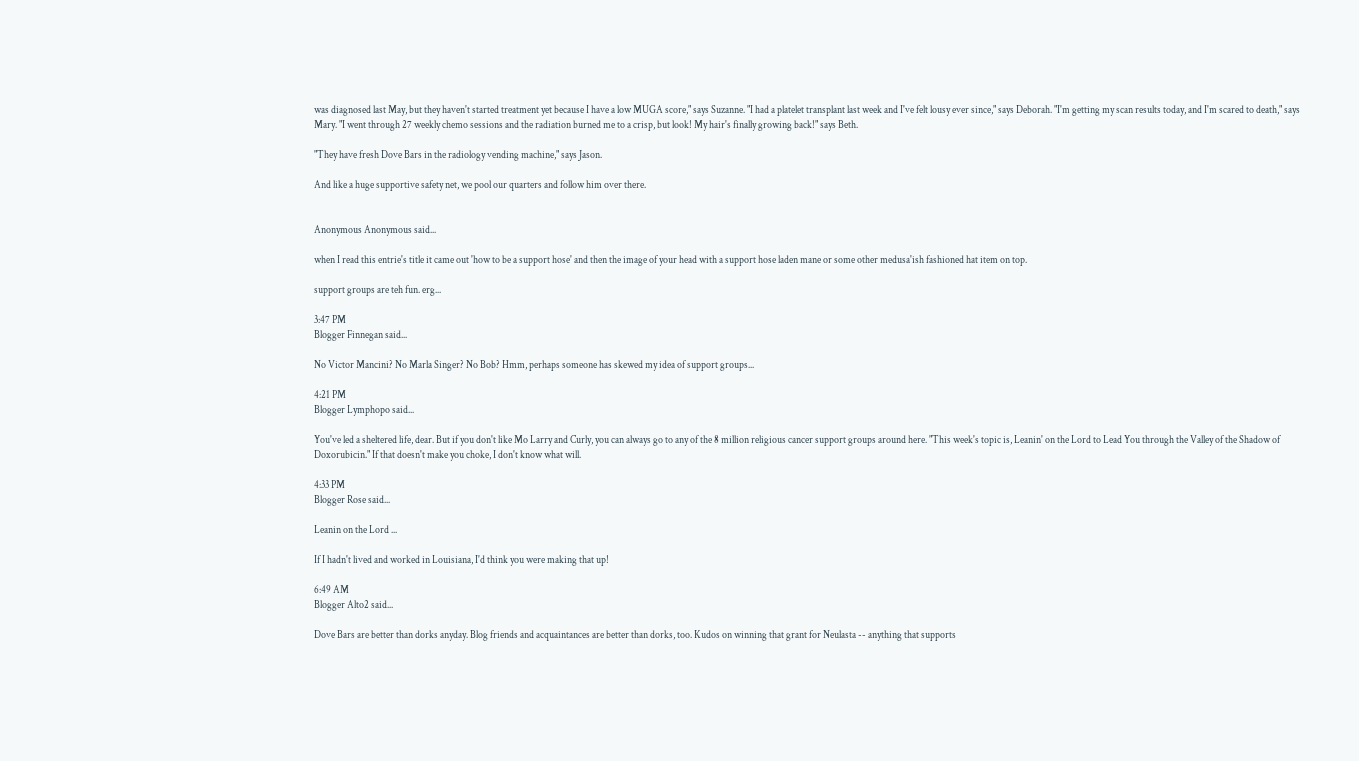was diagnosed last May, but they haven't started treatment yet because I have a low MUGA score," says Suzanne. "I had a platelet transplant last week and I've felt lousy ever since," says Deborah. "I'm getting my scan results today, and I'm scared to death," says Mary. "I went through 27 weekly chemo sessions and the radiation burned me to a crisp, but look! My hair's finally growing back!" says Beth.

"They have fresh Dove Bars in the radiology vending machine," says Jason.

And like a huge supportive safety net, we pool our quarters and follow him over there.


Anonymous Anonymous said...

when I read this entrie's title it came out 'how to be a support hose' and then the image of your head with a support hose laden mane or some other medusa'ish fashioned hat item on top.

support groups are teh fun. erg...

3:47 PM
Blogger Finnegan said...

No Victor Mancini? No Marla Singer? No Bob? Hmm, perhaps someone has skewed my idea of support groups...

4:21 PM
Blogger Lymphopo said...

You've led a sheltered life, dear. But if you don't like Mo Larry and Curly, you can always go to any of the 8 million religious cancer support groups around here. "This week's topic is, Leanin' on the Lord to Lead You through the Valley of the Shadow of Doxorubicin." If that doesn't make you choke, I don't know what will.

4:33 PM
Blogger Rose said...

Leanin on the Lord ...

If I hadn't lived and worked in Louisiana, I'd think you were making that up!

6:49 AM
Blogger Alto2 said...

Dove Bars are better than dorks anyday. Blog friends and acquaintances are better than dorks, too. Kudos on winning that grant for Neulasta -- anything that supports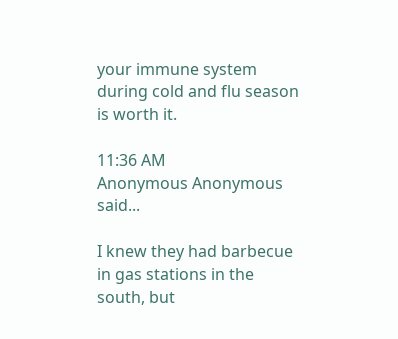your immune system during cold and flu season is worth it.

11:36 AM
Anonymous Anonymous said...

I knew they had barbecue in gas stations in the south, but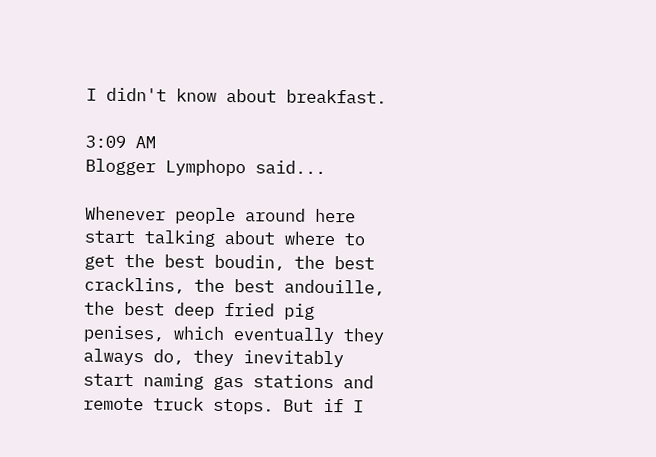I didn't know about breakfast.

3:09 AM
Blogger Lymphopo said...

Whenever people around here start talking about where to get the best boudin, the best cracklins, the best andouille, the best deep fried pig penises, which eventually they always do, they inevitably start naming gas stations and remote truck stops. But if I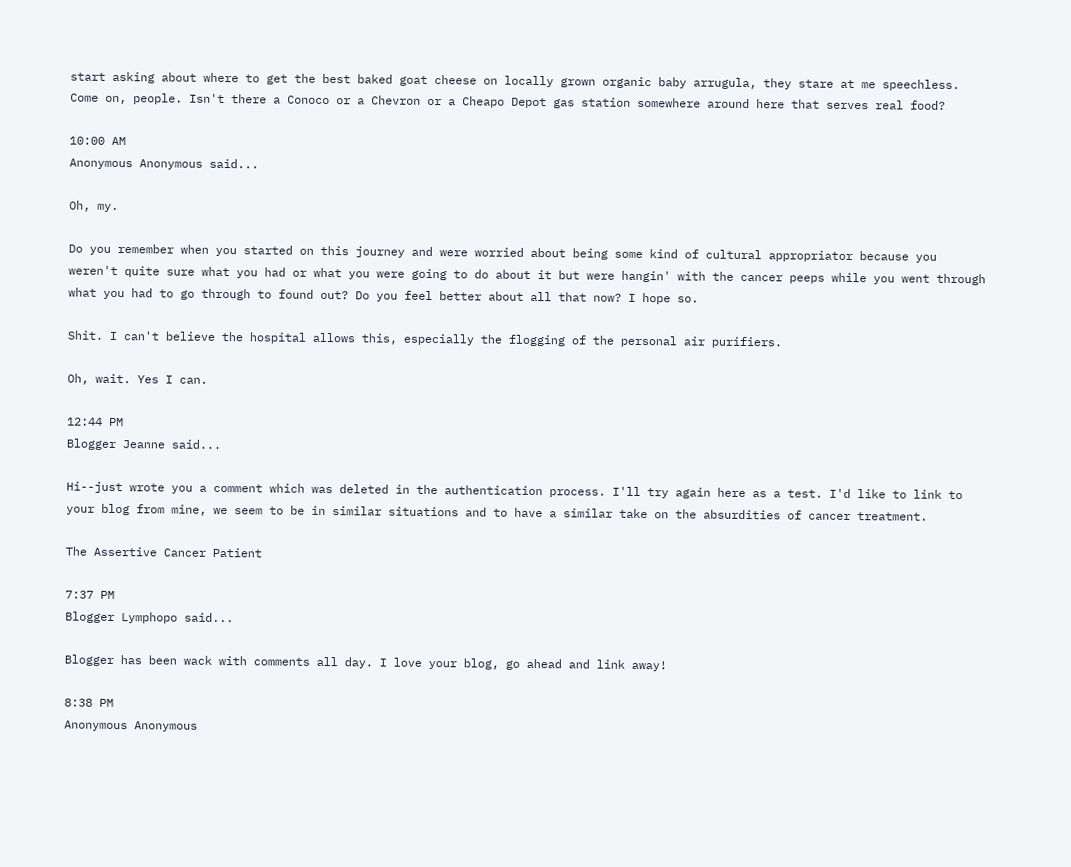start asking about where to get the best baked goat cheese on locally grown organic baby arrugula, they stare at me speechless. Come on, people. Isn't there a Conoco or a Chevron or a Cheapo Depot gas station somewhere around here that serves real food?

10:00 AM
Anonymous Anonymous said...

Oh, my.

Do you remember when you started on this journey and were worried about being some kind of cultural appropriator because you weren't quite sure what you had or what you were going to do about it but were hangin' with the cancer peeps while you went through what you had to go through to found out? Do you feel better about all that now? I hope so.

Shit. I can't believe the hospital allows this, especially the flogging of the personal air purifiers.

Oh, wait. Yes I can.

12:44 PM
Blogger Jeanne said...

Hi--just wrote you a comment which was deleted in the authentication process. I'll try again here as a test. I'd like to link to your blog from mine, we seem to be in similar situations and to have a similar take on the absurdities of cancer treatment.

The Assertive Cancer Patient

7:37 PM
Blogger Lymphopo said...

Blogger has been wack with comments all day. I love your blog, go ahead and link away!

8:38 PM
Anonymous Anonymous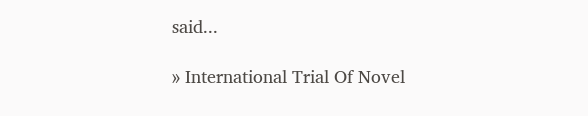said...

» International Trial Of Novel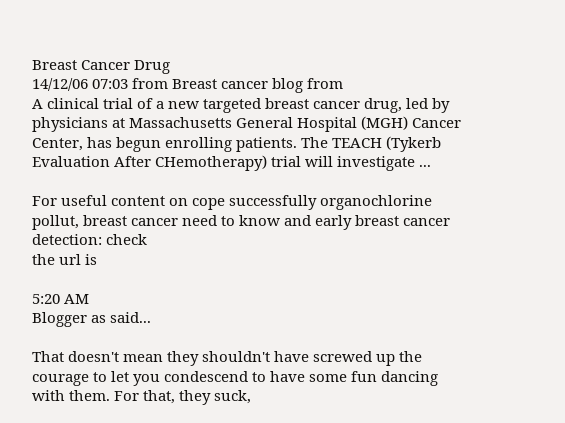Breast Cancer Drug
14/12/06 07:03 from Breast cancer blog from
A clinical trial of a new targeted breast cancer drug, led by
physicians at Massachusetts General Hospital (MGH) Cancer
Center, has begun enrolling patients. The TEACH (Tykerb
Evaluation After CHemotherapy) trial will investigate ...

For useful content on cope successfully organochlorine pollut, breast cancer need to know and early breast cancer detection: check
the url is

5:20 AM
Blogger as said...

That doesn't mean they shouldn't have screwed up the courage to let you condescend to have some fun dancing with them. For that, they suck,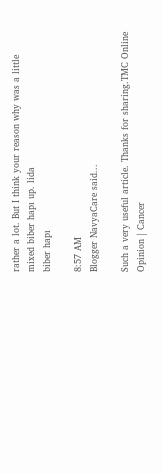rather a lot. But I think your reason why was a little mixed biber hapı up. lida
biber hapı

8:57 AM
Blogger NavyaCare said...

Such a very useful article. Thanks for sharing.TMC Online Opinion | Cancer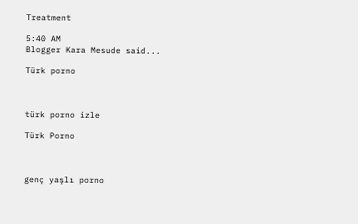Treatment

5:40 AM
Blogger Kara Mesude said...

Türk porno



türk porno izle

Türk Porno



genç yaşlı porno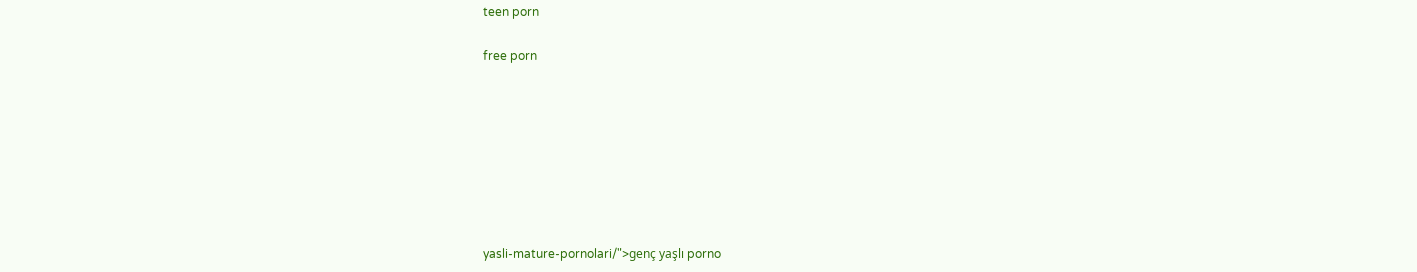teen porn

free porn








yasli-mature-pornolari/">genç yaşlı porno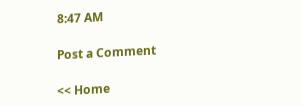8:47 AM

Post a Comment

<< Home